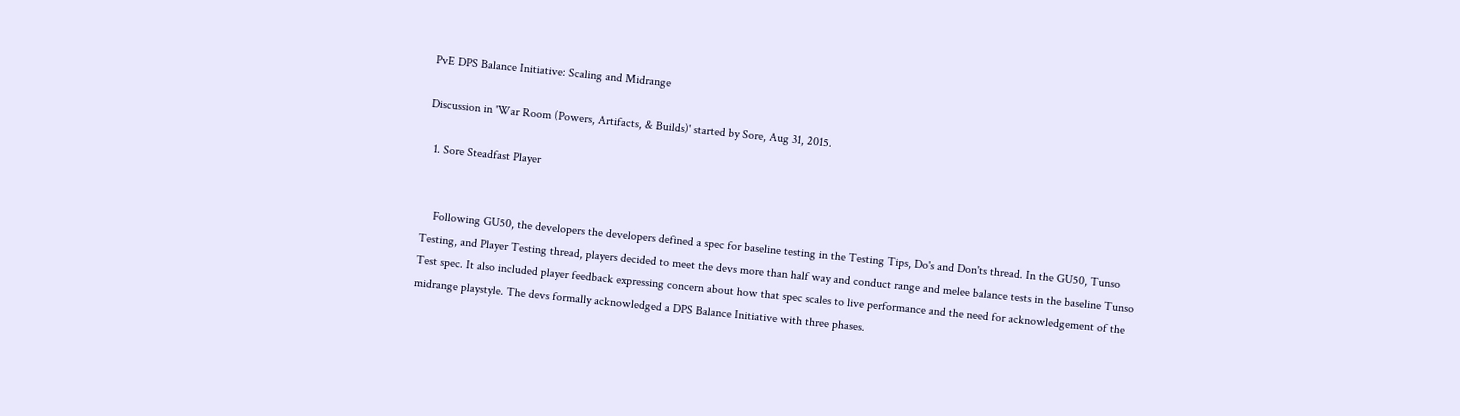PvE DPS Balance Initiative: Scaling and Midrange

Discussion in 'War Room (Powers, Artifacts, & Builds)' started by Sore, Aug 31, 2015.

  1. Sore Steadfast Player


    Following GU50, the developers the developers defined a spec for baseline testing in the Testing Tips, Do's and Don'ts thread. In the GU50, Tunso Testing, and Player Testing thread, players decided to meet the devs more than half way and conduct range and melee balance tests in the baseline Tunso Test spec. It also included player feedback expressing concern about how that spec scales to live performance and the need for acknowledgement of the midrange playstyle. The devs formally acknowledged a DPS Balance Initiative with three phases.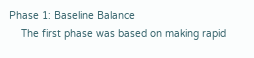Phase 1: Baseline Balance
    The first phase was based on making rapid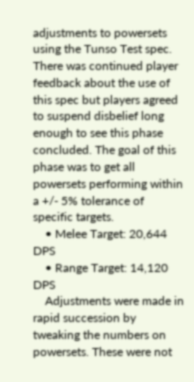adjustments to powersets using the Tunso Test spec. There was continued player feedback about the use of this spec but players agreed to suspend disbelief long enough to see this phase concluded. The goal of this phase was to get all powersets performing within a +/- 5% tolerance of specific targets.
    • Melee Target: 20,644 DPS
    • Range Target: 14,120 DPS
    Adjustments were made in rapid succession by tweaking the numbers on powersets. These were not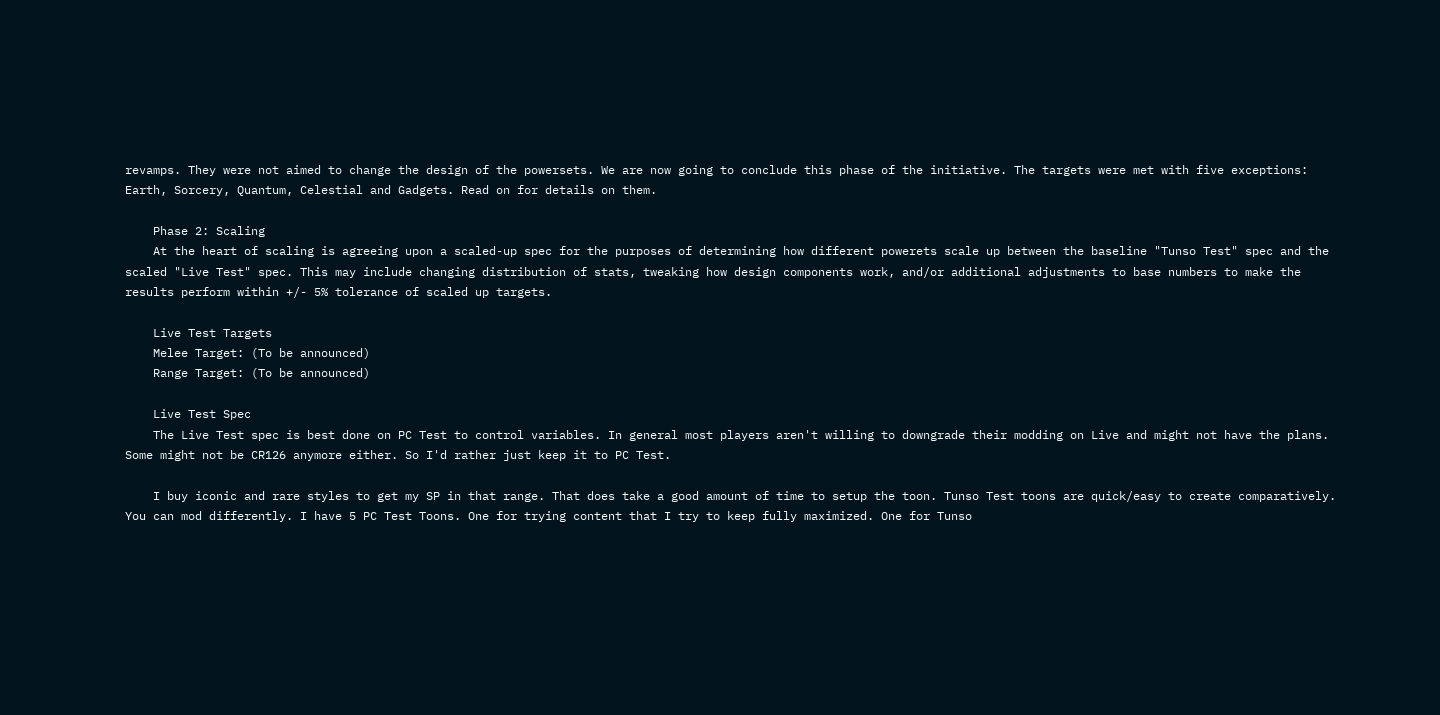revamps. They were not aimed to change the design of the powersets. We are now going to conclude this phase of the initiative. The targets were met with five exceptions: Earth, Sorcery, Quantum, Celestial and Gadgets. Read on for details on them.

    Phase 2: Scaling
    At the heart of scaling is agreeing upon a scaled-up spec for the purposes of determining how different powerets scale up between the baseline "Tunso Test" spec and the scaled "Live Test" spec. This may include changing distribution of stats, tweaking how design components work, and/or additional adjustments to base numbers to make the results perform within +/- 5% tolerance of scaled up targets.

    Live Test Targets
    Melee Target: (To be announced)
    Range Target: (To be announced)

    Live Test Spec
    The Live Test spec is best done on PC Test to control variables. In general most players aren't willing to downgrade their modding on Live and might not have the plans. Some might not be CR126 anymore either. So I'd rather just keep it to PC Test.

    I buy iconic and rare styles to get my SP in that range. That does take a good amount of time to setup the toon. Tunso Test toons are quick/easy to create comparatively. You can mod differently. I have 5 PC Test Toons. One for trying content that I try to keep fully maximized. One for Tunso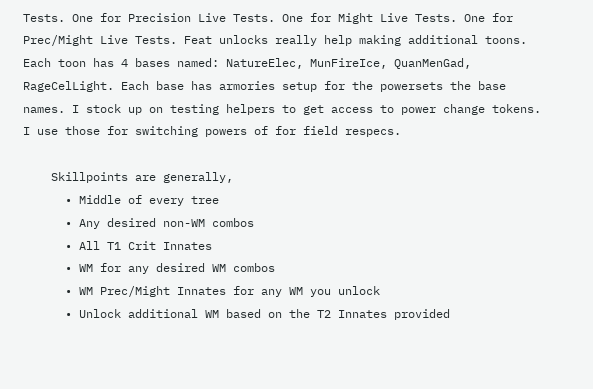Tests. One for Precision Live Tests. One for Might Live Tests. One for Prec/Might Live Tests. Feat unlocks really help making additional toons. Each toon has 4 bases named: NatureElec, MunFireIce, QuanMenGad, RageCelLight. Each base has armories setup for the powersets the base names. I stock up on testing helpers to get access to power change tokens. I use those for switching powers of for field respecs.

    Skillpoints are generally,
      • Middle of every tree
      • Any desired non-WM combos
      • All T1 Crit Innates
      • WM for any desired WM combos
      • WM Prec/Might Innates for any WM you unlock
      • Unlock additional WM based on the T2 Innates provided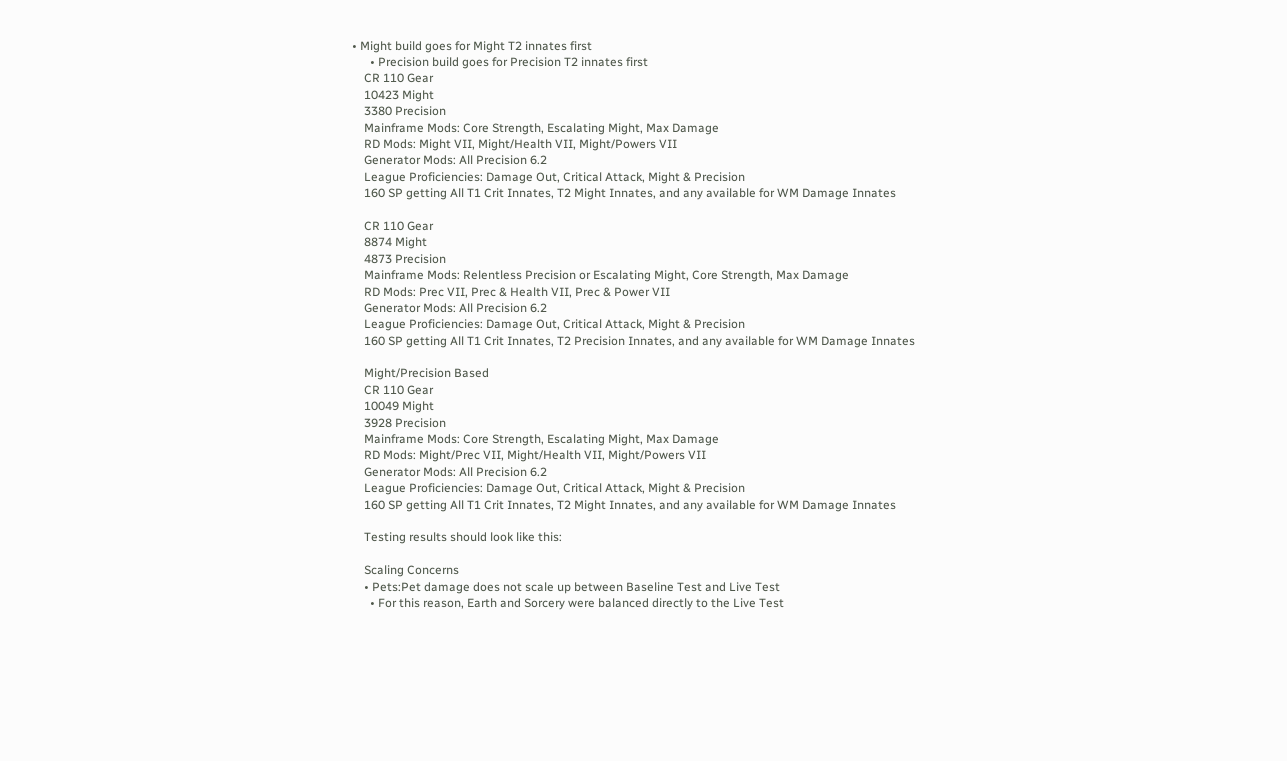• Might build goes for Might T2 innates first
      • Precision build goes for Precision T2 innates first
    CR 110 Gear
    10423 Might
    3380 Precision
    Mainframe Mods: Core Strength, Escalating Might, Max Damage
    RD Mods: Might VII, Might/Health VII, Might/Powers VII
    Generator Mods: All Precision 6.2
    League Proficiencies: Damage Out, Critical Attack, Might & Precision
    160 SP getting All T1 Crit Innates, T2 Might Innates, and any available for WM Damage Innates

    CR 110 Gear
    8874 Might
    4873 Precision
    Mainframe Mods: Relentless Precision or Escalating Might, Core Strength, Max Damage
    RD Mods: Prec VII, Prec & Health VII, Prec & Power VII
    Generator Mods: All Precision 6.2
    League Proficiencies: Damage Out, Critical Attack, Might & Precision
    160 SP getting All T1 Crit Innates, T2 Precision Innates, and any available for WM Damage Innates

    Might/Precision Based
    CR 110 Gear
    10049 Might
    3928 Precision
    Mainframe Mods: Core Strength, Escalating Might, Max Damage
    RD Mods: Might/Prec VII, Might/Health VII, Might/Powers VII
    Generator Mods: All Precision 6.2
    League Proficiencies: Damage Out, Critical Attack, Might & Precision
    160 SP getting All T1 Crit Innates, T2 Might Innates, and any available for WM Damage Innates

    Testing results should look like this:

    Scaling Concerns
    • Pets:Pet damage does not scale up between Baseline Test and Live Test
      • For this reason, Earth and Sorcery were balanced directly to the Live Test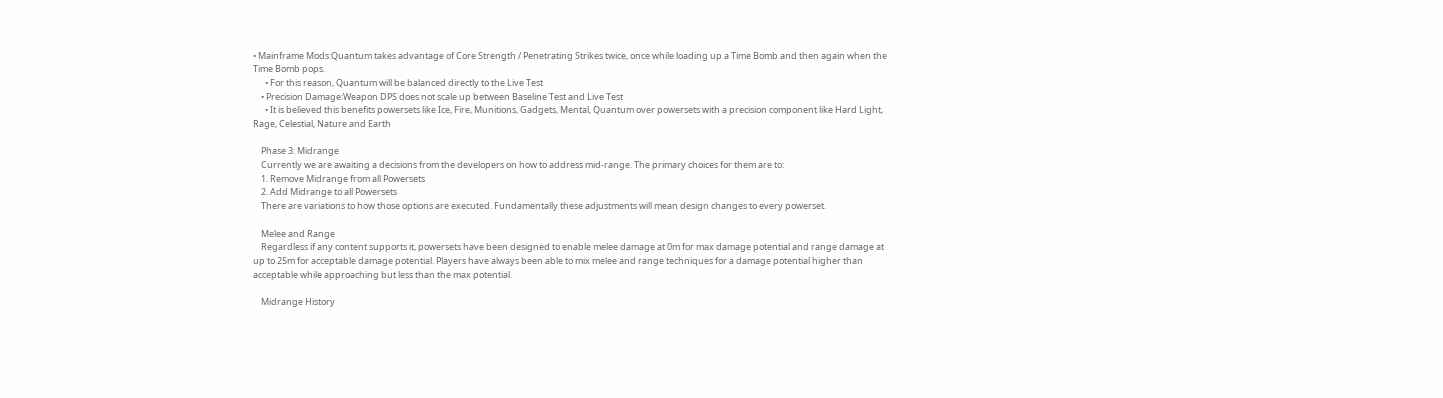• Mainframe Mods:Quantum takes advantage of Core Strength / Penetrating Strikes twice, once while loading up a Time Bomb and then again when the Time Bomb pops.
      • For this reason, Quantum will be balanced directly to the Live Test
    • Precision Damage:Weapon DPS does not scale up between Baseline Test and Live Test
      • It is believed this benefits powersets like Ice, Fire, Munitions, Gadgets, Mental, Quantum over powersets with a precision component like Hard Light, Rage, Celestial, Nature and Earth

    Phase 3: Midrange
    Currently we are awaiting a decisions from the developers on how to address mid-range. The primary choices for them are to:
    1. Remove Midrange from all Powersets
    2. Add Midrange to all Powersets
    There are variations to how those options are executed. Fundamentally these adjustments will mean design changes to every powerset.

    Melee and Range
    Regardless if any content supports it, powersets have been designed to enable melee damage at 0m for max damage potential and range damage at up to 25m for acceptable damage potential. Players have always been able to mix melee and range techniques for a damage potential higher than acceptable while approaching but less than the max potential.

    Midrange History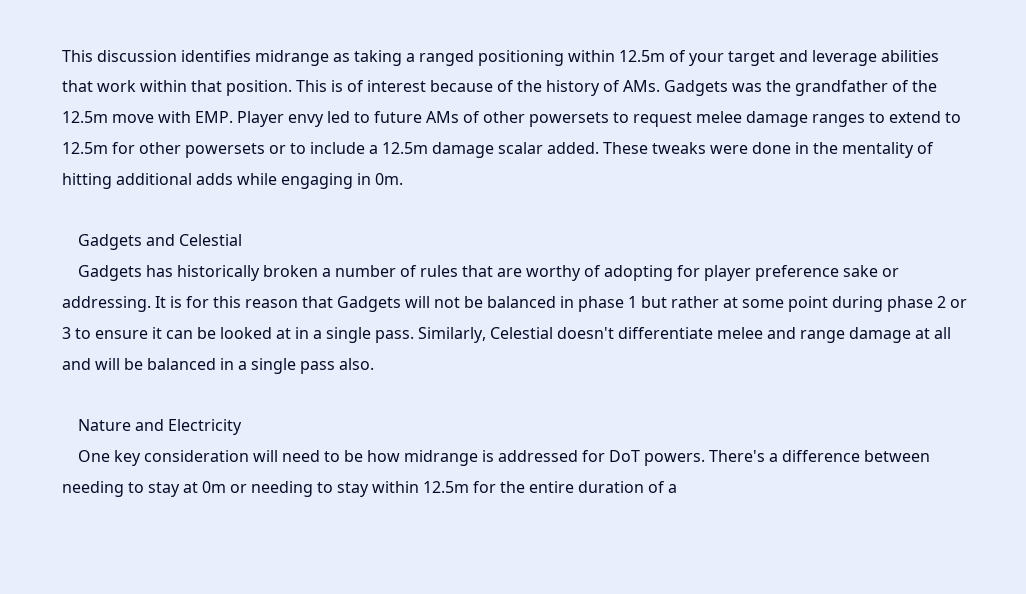This discussion identifies midrange as taking a ranged positioning within 12.5m of your target and leverage abilities that work within that position. This is of interest because of the history of AMs. Gadgets was the grandfather of the 12.5m move with EMP. Player envy led to future AMs of other powersets to request melee damage ranges to extend to 12.5m for other powersets or to include a 12.5m damage scalar added. These tweaks were done in the mentality of hitting additional adds while engaging in 0m.

    Gadgets and Celestial
    Gadgets has historically broken a number of rules that are worthy of adopting for player preference sake or addressing. It is for this reason that Gadgets will not be balanced in phase 1 but rather at some point during phase 2 or 3 to ensure it can be looked at in a single pass. Similarly, Celestial doesn't differentiate melee and range damage at all and will be balanced in a single pass also.

    Nature and Electricity
    One key consideration will need to be how midrange is addressed for DoT powers. There's a difference between needing to stay at 0m or needing to stay within 12.5m for the entire duration of a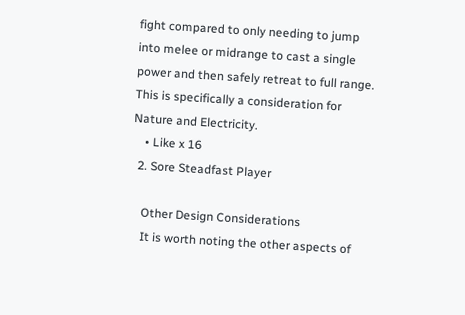fight compared to only needing to jump into melee or midrange to cast a single power and then safely retreat to full range. This is specifically a consideration for Nature and Electricity.
    • Like x 16
  2. Sore Steadfast Player

    Other Design Considerations
    It is worth noting the other aspects of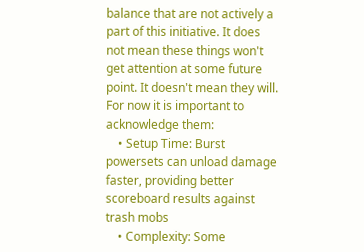balance that are not actively a part of this initiative. It does not mean these things won't get attention at some future point. It doesn't mean they will. For now it is important to acknowledge them:
    • Setup Time: Burst powersets can unload damage faster, providing better scoreboard results against trash mobs
    • Complexity: Some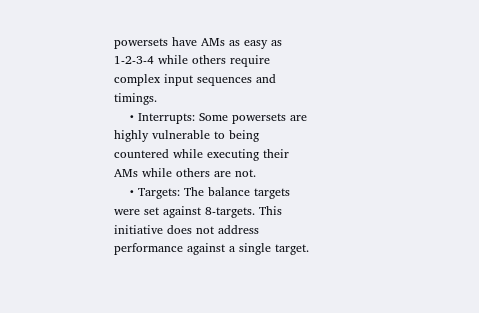powersets have AMs as easy as 1-2-3-4 while others require complex input sequences and timings.
    • Interrupts: Some powersets are highly vulnerable to being countered while executing their AMs while others are not.
    • Targets: The balance targets were set against 8-targets. This initiative does not address performance against a single target.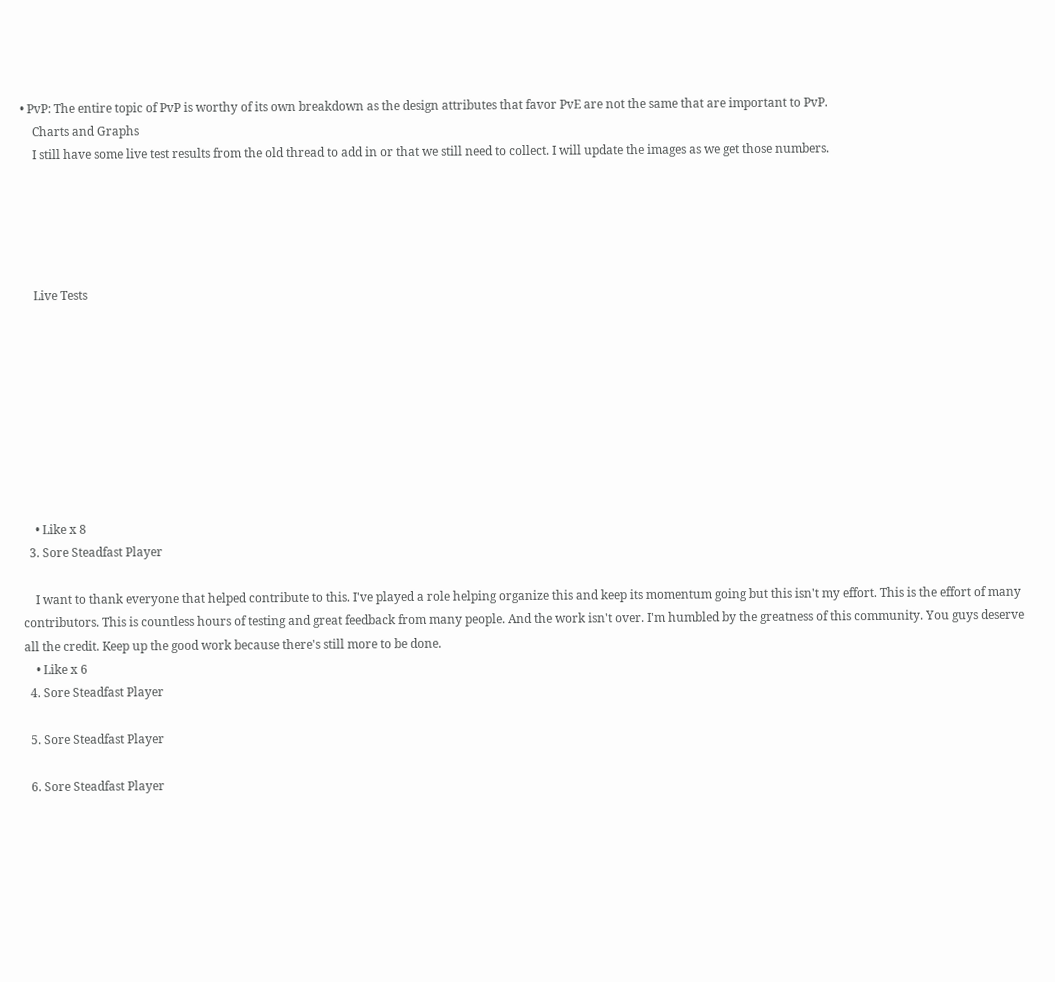• PvP: The entire topic of PvP is worthy of its own breakdown as the design attributes that favor PvE are not the same that are important to PvP.
    Charts and Graphs
    I still have some live test results from the old thread to add in or that we still need to collect. I will update the images as we get those numbers.





    Live Tests









    • Like x 8
  3. Sore Steadfast Player

    I want to thank everyone that helped contribute to this. I've played a role helping organize this and keep its momentum going but this isn't my effort. This is the effort of many contributors. This is countless hours of testing and great feedback from many people. And the work isn't over. I'm humbled by the greatness of this community. You guys deserve all the credit. Keep up the good work because there's still more to be done.
    • Like x 6
  4. Sore Steadfast Player

  5. Sore Steadfast Player

  6. Sore Steadfast Player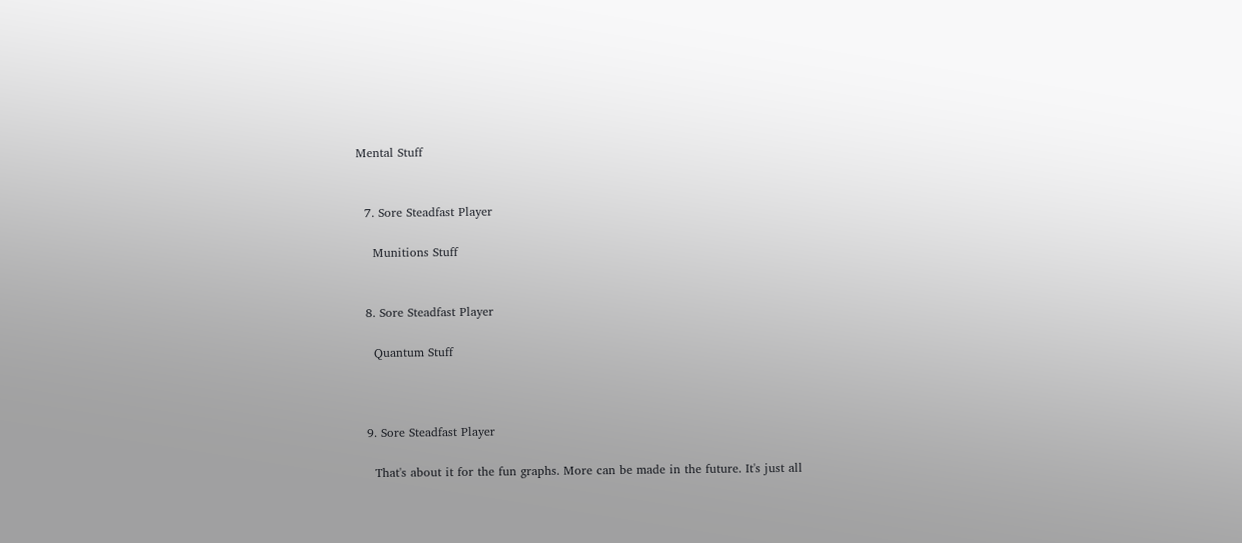Mental Stuff


  7. Sore Steadfast Player

    Munitions Stuff


  8. Sore Steadfast Player

    Quantum Stuff



  9. Sore Steadfast Player

    That's about it for the fun graphs. More can be made in the future. It's just all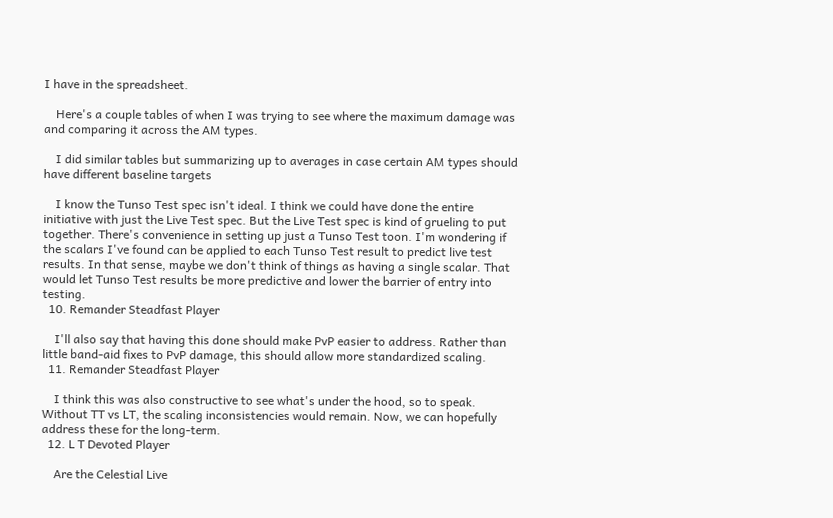I have in the spreadsheet.

    Here's a couple tables of when I was trying to see where the maximum damage was and comparing it across the AM types.

    I did similar tables but summarizing up to averages in case certain AM types should have different baseline targets

    I know the Tunso Test spec isn't ideal. I think we could have done the entire initiative with just the Live Test spec. But the Live Test spec is kind of grueling to put together. There's convenience in setting up just a Tunso Test toon. I'm wondering if the scalars I've found can be applied to each Tunso Test result to predict live test results. In that sense, maybe we don't think of things as having a single scalar. That would let Tunso Test results be more predictive and lower the barrier of entry into testing.
  10. Remander Steadfast Player

    I'll also say that having this done should make PvP easier to address. Rather than little band-aid fixes to PvP damage, this should allow more standardized scaling.
  11. Remander Steadfast Player

    I think this was also constructive to see what's under the hood, so to speak. Without TT vs LT, the scaling inconsistencies would remain. Now, we can hopefully address these for the long-term.
  12. L T Devoted Player

    Are the Celestial Live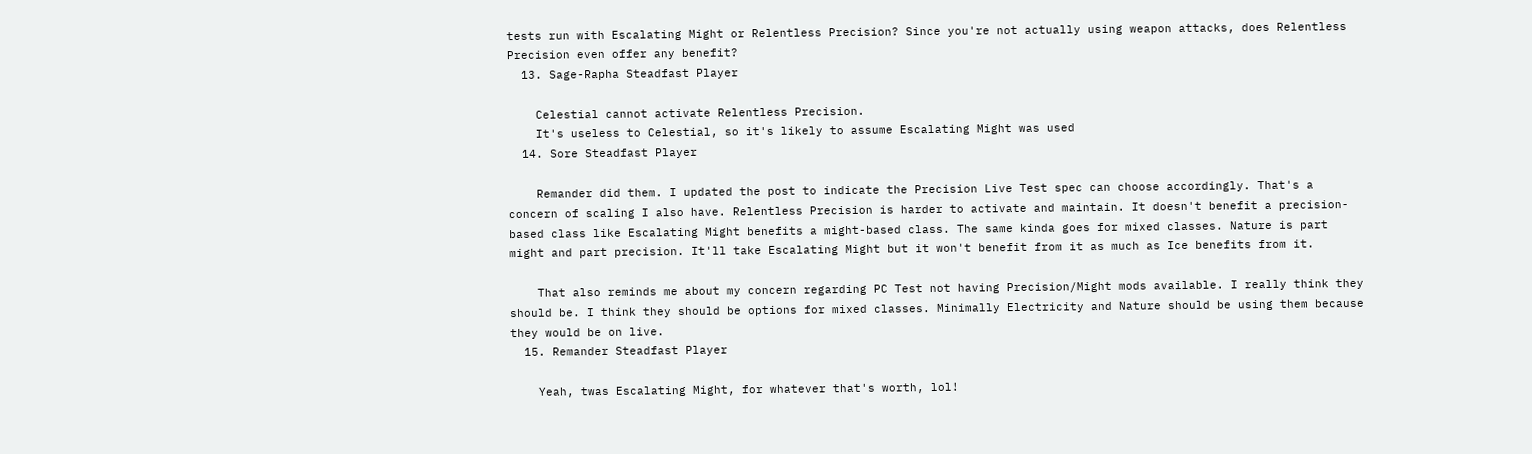tests run with Escalating Might or Relentless Precision? Since you're not actually using weapon attacks, does Relentless Precision even offer any benefit?
  13. Sage-Rapha Steadfast Player

    Celestial cannot activate Relentless Precision.
    It's useless to Celestial, so it's likely to assume Escalating Might was used
  14. Sore Steadfast Player

    Remander did them. I updated the post to indicate the Precision Live Test spec can choose accordingly. That's a concern of scaling I also have. Relentless Precision is harder to activate and maintain. It doesn't benefit a precision-based class like Escalating Might benefits a might-based class. The same kinda goes for mixed classes. Nature is part might and part precision. It'll take Escalating Might but it won't benefit from it as much as Ice benefits from it.

    That also reminds me about my concern regarding PC Test not having Precision/Might mods available. I really think they should be. I think they should be options for mixed classes. Minimally Electricity and Nature should be using them because they would be on live.
  15. Remander Steadfast Player

    Yeah, twas Escalating Might, for whatever that's worth, lol!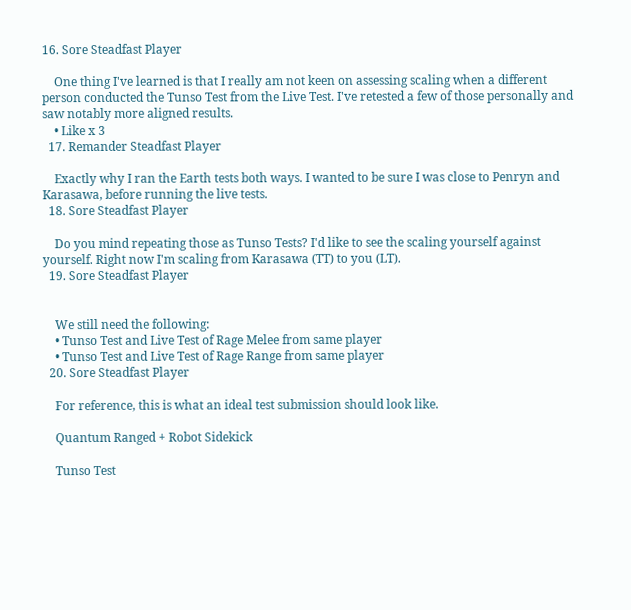16. Sore Steadfast Player

    One thing I've learned is that I really am not keen on assessing scaling when a different person conducted the Tunso Test from the Live Test. I've retested a few of those personally and saw notably more aligned results.
    • Like x 3
  17. Remander Steadfast Player

    Exactly why I ran the Earth tests both ways. I wanted to be sure I was close to Penryn and Karasawa, before running the live tests.
  18. Sore Steadfast Player

    Do you mind repeating those as Tunso Tests? I'd like to see the scaling yourself against yourself. Right now I'm scaling from Karasawa (TT) to you (LT).
  19. Sore Steadfast Player


    We still need the following:
    • Tunso Test and Live Test of Rage Melee from same player
    • Tunso Test and Live Test of Rage Range from same player
  20. Sore Steadfast Player

    For reference, this is what an ideal test submission should look like.

    Quantum Ranged + Robot Sidekick

    Tunso Test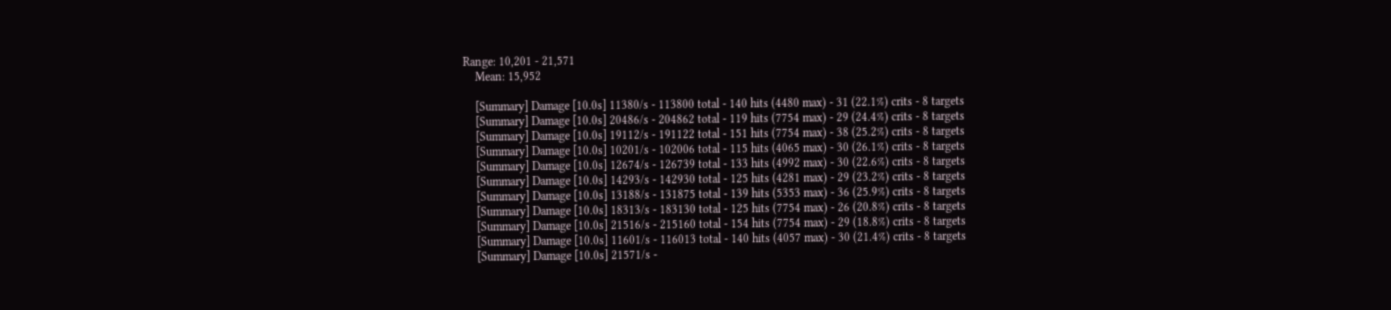Range: 10,201 - 21,571
    Mean: 15,952

    [Summary] Damage [10.0s] 11380/s - 113800 total - 140 hits (4480 max) - 31 (22.1%) crits - 8 targets
    [Summary] Damage [10.0s] 20486/s - 204862 total - 119 hits (7754 max) - 29 (24.4%) crits - 8 targets
    [Summary] Damage [10.0s] 19112/s - 191122 total - 151 hits (7754 max) - 38 (25.2%) crits - 8 targets
    [Summary] Damage [10.0s] 10201/s - 102006 total - 115 hits (4065 max) - 30 (26.1%) crits - 8 targets
    [Summary] Damage [10.0s] 12674/s - 126739 total - 133 hits (4992 max) - 30 (22.6%) crits - 8 targets
    [Summary] Damage [10.0s] 14293/s - 142930 total - 125 hits (4281 max) - 29 (23.2%) crits - 8 targets
    [Summary] Damage [10.0s] 13188/s - 131875 total - 139 hits (5353 max) - 36 (25.9%) crits - 8 targets
    [Summary] Damage [10.0s] 18313/s - 183130 total - 125 hits (7754 max) - 26 (20.8%) crits - 8 targets
    [Summary] Damage [10.0s] 21516/s - 215160 total - 154 hits (7754 max) - 29 (18.8%) crits - 8 targets
    [Summary] Damage [10.0s] 11601/s - 116013 total - 140 hits (4057 max) - 30 (21.4%) crits - 8 targets
    [Summary] Damage [10.0s] 21571/s -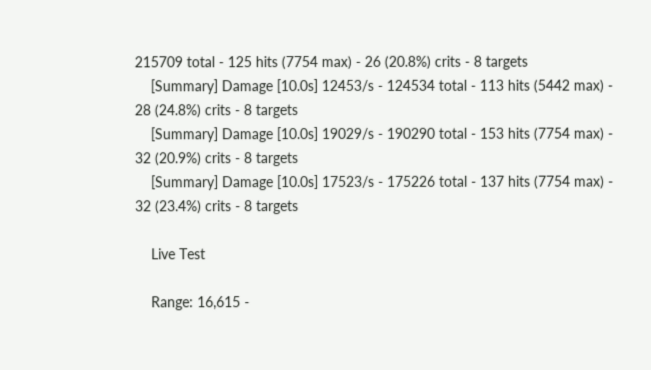215709 total - 125 hits (7754 max) - 26 (20.8%) crits - 8 targets
    [Summary] Damage [10.0s] 12453/s - 124534 total - 113 hits (5442 max) - 28 (24.8%) crits - 8 targets
    [Summary] Damage [10.0s] 19029/s - 190290 total - 153 hits (7754 max) - 32 (20.9%) crits - 8 targets
    [Summary] Damage [10.0s] 17523/s - 175226 total - 137 hits (7754 max) - 32 (23.4%) crits - 8 targets

    Live Test

    Range: 16,615 -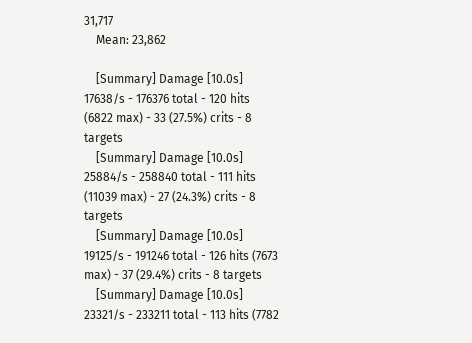31,717
    Mean: 23,862

    [Summary] Damage [10.0s] 17638/s - 176376 total - 120 hits (6822 max) - 33 (27.5%) crits - 8 targets
    [Summary] Damage [10.0s] 25884/s - 258840 total - 111 hits (11039 max) - 27 (24.3%) crits - 8 targets
    [Summary] Damage [10.0s] 19125/s - 191246 total - 126 hits (7673 max) - 37 (29.4%) crits - 8 targets
    [Summary] Damage [10.0s] 23321/s - 233211 total - 113 hits (7782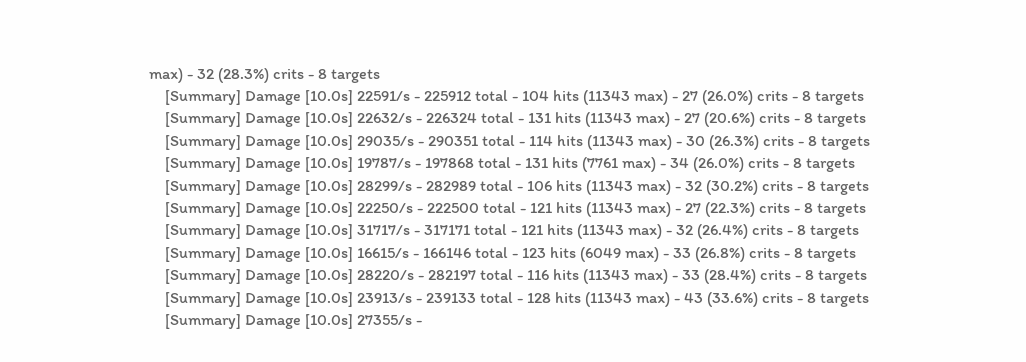max) - 32 (28.3%) crits - 8 targets
    [Summary] Damage [10.0s] 22591/s - 225912 total - 104 hits (11343 max) - 27 (26.0%) crits - 8 targets
    [Summary] Damage [10.0s] 22632/s - 226324 total - 131 hits (11343 max) - 27 (20.6%) crits - 8 targets
    [Summary] Damage [10.0s] 29035/s - 290351 total - 114 hits (11343 max) - 30 (26.3%) crits - 8 targets
    [Summary] Damage [10.0s] 19787/s - 197868 total - 131 hits (7761 max) - 34 (26.0%) crits - 8 targets
    [Summary] Damage [10.0s] 28299/s - 282989 total - 106 hits (11343 max) - 32 (30.2%) crits - 8 targets
    [Summary] Damage [10.0s] 22250/s - 222500 total - 121 hits (11343 max) - 27 (22.3%) crits - 8 targets
    [Summary] Damage [10.0s] 31717/s - 317171 total - 121 hits (11343 max) - 32 (26.4%) crits - 8 targets
    [Summary] Damage [10.0s] 16615/s - 166146 total - 123 hits (6049 max) - 33 (26.8%) crits - 8 targets
    [Summary] Damage [10.0s] 28220/s - 282197 total - 116 hits (11343 max) - 33 (28.4%) crits - 8 targets
    [Summary] Damage [10.0s] 23913/s - 239133 total - 128 hits (11343 max) - 43 (33.6%) crits - 8 targets
    [Summary] Damage [10.0s] 27355/s -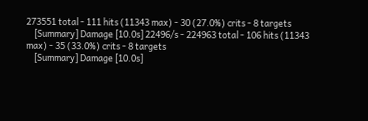273551 total - 111 hits (11343 max) - 30 (27.0%) crits - 8 targets
    [Summary] Damage [10.0s] 22496/s - 224963 total - 106 hits (11343 max) - 35 (33.0%) crits - 8 targets
    [Summary] Damage [10.0s]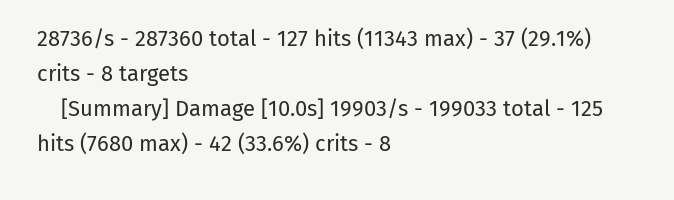28736/s - 287360 total - 127 hits (11343 max) - 37 (29.1%) crits - 8 targets
    [Summary] Damage [10.0s] 19903/s - 199033 total - 125 hits (7680 max) - 42 (33.6%) crits - 8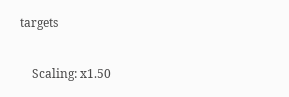targets

    Scaling: x1.50